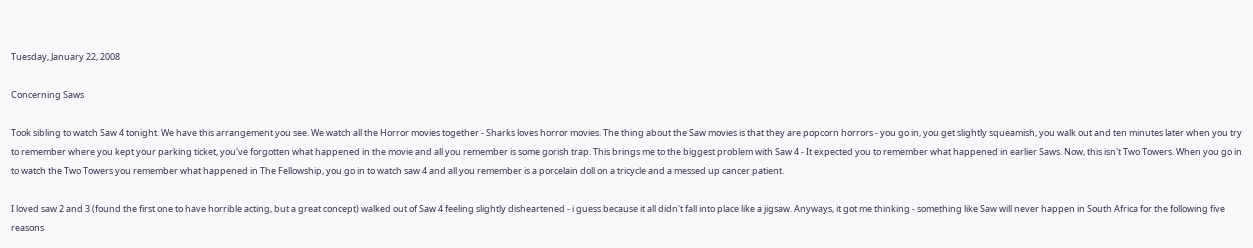Tuesday, January 22, 2008

Concerning Saws

Took sibling to watch Saw 4 tonight. We have this arrangement you see. We watch all the Horror movies together - Sharks loves horror movies. The thing about the Saw movies is that they are popcorn horrors - you go in, you get slightly squeamish, you walk out and ten minutes later when you try to remember where you kept your parking ticket, you've forgotten what happened in the movie and all you remember is some gorish trap. This brings me to the biggest problem with Saw 4 - It expected you to remember what happened in earlier Saws. Now, this isn't Two Towers. When you go in to watch the Two Towers you remember what happened in The Fellowship, you go in to watch saw 4 and all you remember is a porcelain doll on a tricycle and a messed up cancer patient.

I loved saw 2 and 3 (found the first one to have horrible acting, but a great concept) walked out of Saw 4 feeling slightly disheartened - i guess because it all didn't fall into place like a jigsaw. Anyways, it got me thinking - something like Saw will never happen in South Africa for the following five reasons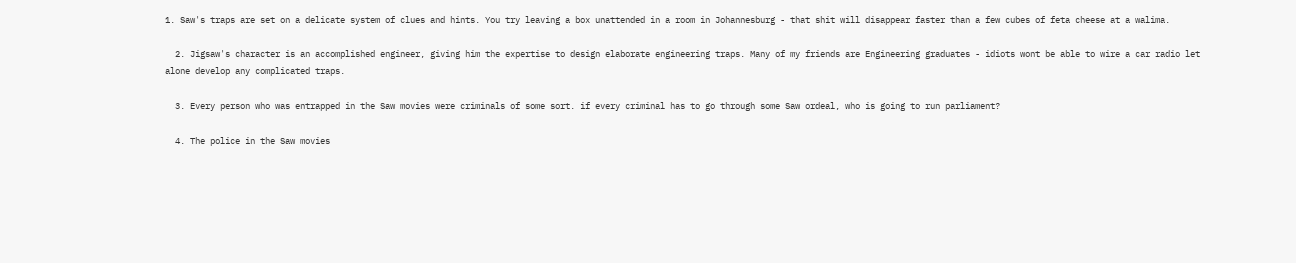1. Saw's traps are set on a delicate system of clues and hints. You try leaving a box unattended in a room in Johannesburg - that shit will disappear faster than a few cubes of feta cheese at a walima.

  2. Jigsaw's character is an accomplished engineer, giving him the expertise to design elaborate engineering traps. Many of my friends are Engineering graduates - idiots wont be able to wire a car radio let alone develop any complicated traps.

  3. Every person who was entrapped in the Saw movies were criminals of some sort. if every criminal has to go through some Saw ordeal, who is going to run parliament?

  4. The police in the Saw movies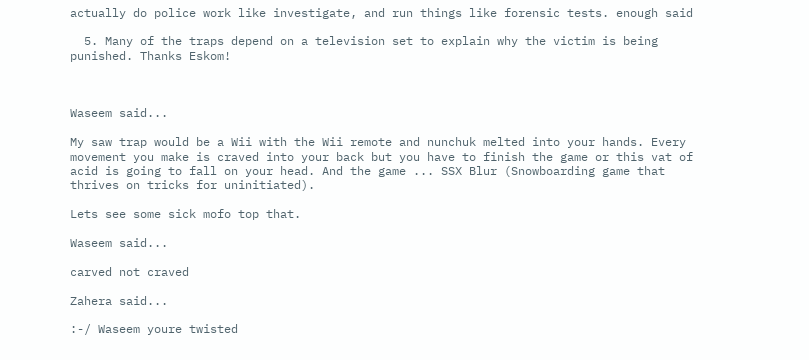actually do police work like investigate, and run things like forensic tests. enough said

  5. Many of the traps depend on a television set to explain why the victim is being punished. Thanks Eskom!



Waseem said...

My saw trap would be a Wii with the Wii remote and nunchuk melted into your hands. Every movement you make is craved into your back but you have to finish the game or this vat of acid is going to fall on your head. And the game ... SSX Blur (Snowboarding game that thrives on tricks for uninitiated).

Lets see some sick mofo top that.

Waseem said...

carved not craved

Zahera said...

:-/ Waseem youre twisted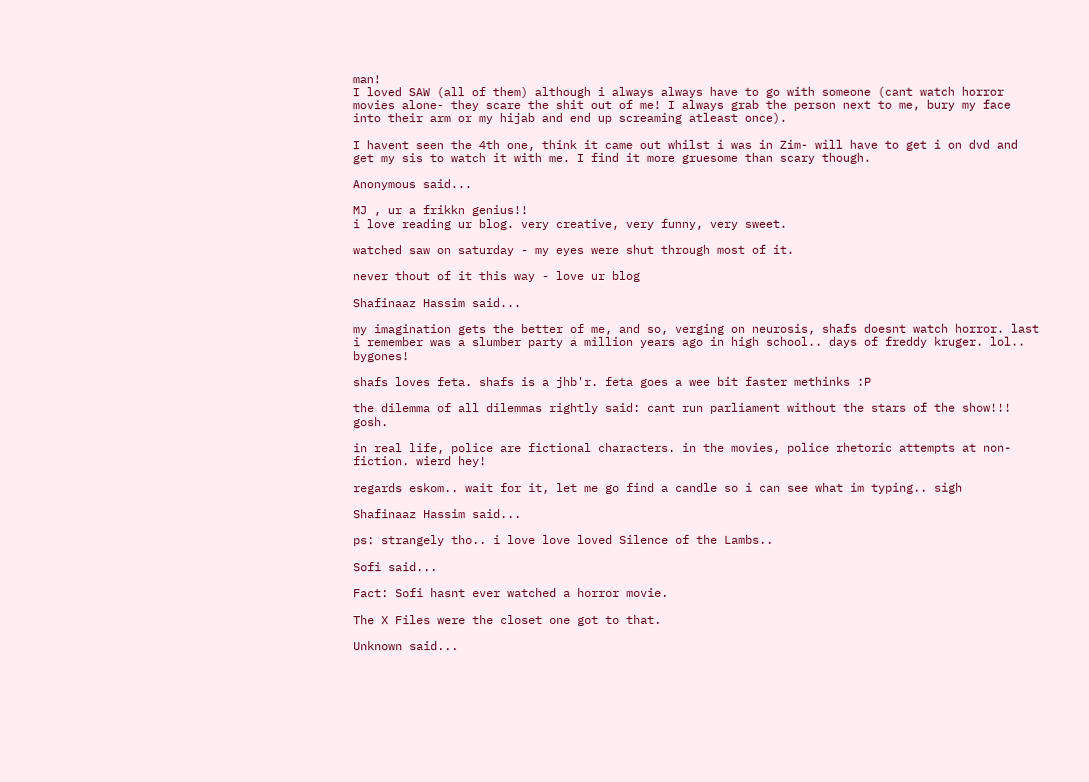man!
I loved SAW (all of them) although i always always have to go with someone (cant watch horror movies alone- they scare the shit out of me! I always grab the person next to me, bury my face into their arm or my hijab and end up screaming atleast once).

I havent seen the 4th one, think it came out whilst i was in Zim- will have to get i on dvd and get my sis to watch it with me. I find it more gruesome than scary though.

Anonymous said...

MJ , ur a frikkn genius!!
i love reading ur blog. very creative, very funny, very sweet.

watched saw on saturday - my eyes were shut through most of it.

never thout of it this way - love ur blog

Shafinaaz Hassim said...

my imagination gets the better of me, and so, verging on neurosis, shafs doesnt watch horror. last i remember was a slumber party a million years ago in high school.. days of freddy kruger. lol.. bygones!

shafs loves feta. shafs is a jhb'r. feta goes a wee bit faster methinks :P

the dilemma of all dilemmas rightly said: cant run parliament without the stars of the show!!! gosh.

in real life, police are fictional characters. in the movies, police rhetoric attempts at non-fiction. wierd hey!

regards eskom.. wait for it, let me go find a candle so i can see what im typing.. sigh

Shafinaaz Hassim said...

ps: strangely tho.. i love love loved Silence of the Lambs..

Sofi said...

Fact: Sofi hasnt ever watched a horror movie.

The X Files were the closet one got to that.

Unknown said...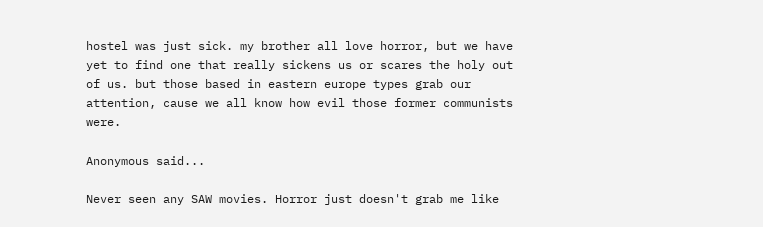hostel was just sick. my brother all love horror, but we have yet to find one that really sickens us or scares the holy out of us. but those based in eastern europe types grab our attention, cause we all know how evil those former communists were.

Anonymous said...

Never seen any SAW movies. Horror just doesn't grab me like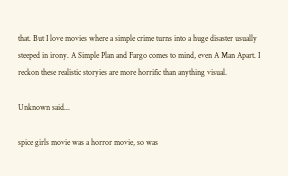that. But I love movies where a simple crime turns into a huge disaster usually steeped in irony. A Simple Plan and Fargo comes to mind, even A Man Apart. I reckon these realistic storyies are more horrific than anything visual.

Unknown said...

spice girls movie was a horror movie, so was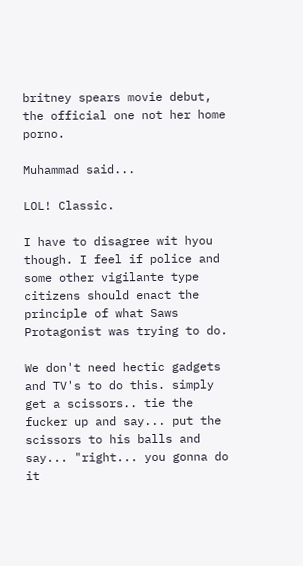britney spears movie debut, the official one not her home porno.

Muhammad said...

LOL! Classic.

I have to disagree wit hyou though. I feel if police and some other vigilante type citizens should enact the principle of what Saws Protagonist was trying to do.

We don't need hectic gadgets and TV's to do this. simply get a scissors.. tie the fucker up and say... put the scissors to his balls and say... "right... you gonna do it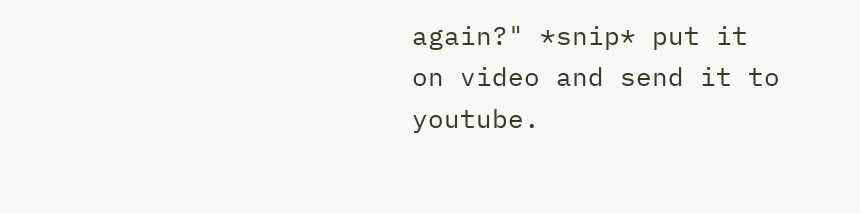again?" *snip* put it on video and send it to youtube.